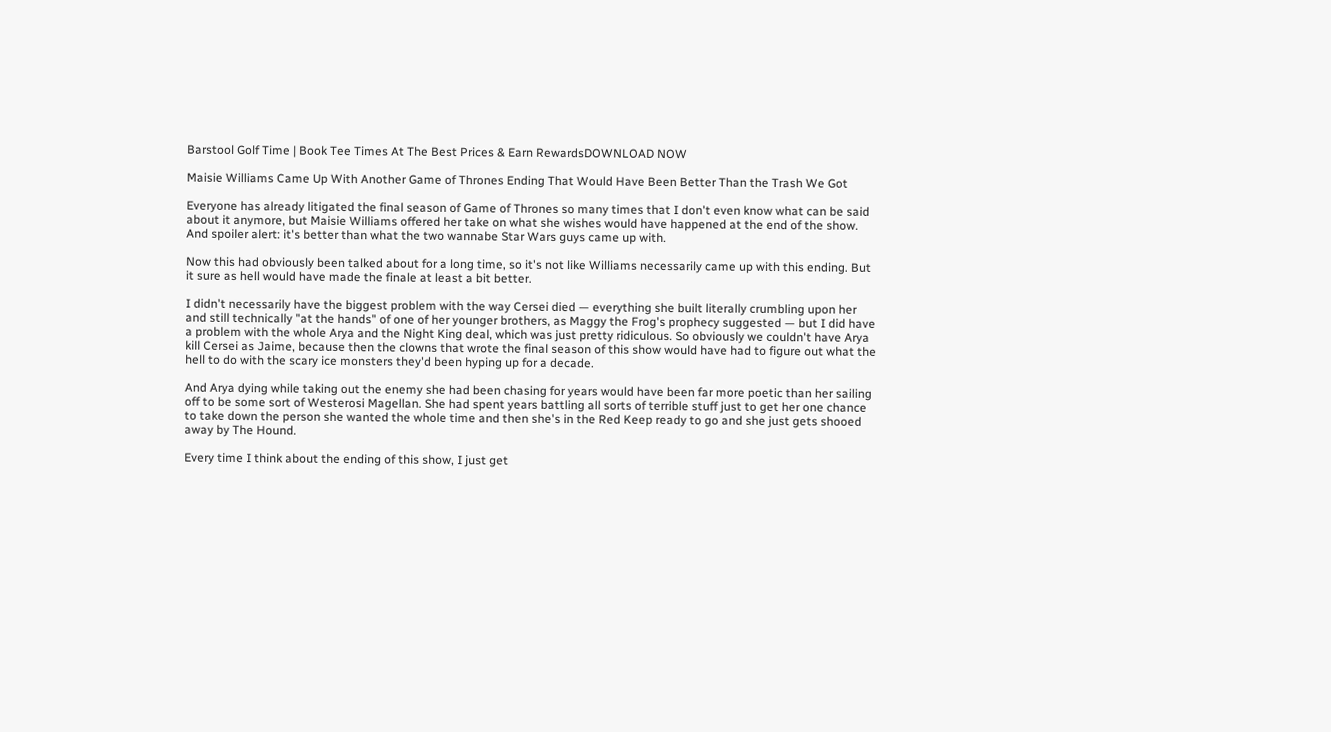Barstool Golf Time | Book Tee Times At The Best Prices & Earn RewardsDOWNLOAD NOW

Maisie Williams Came Up With Another Game of Thrones Ending That Would Have Been Better Than the Trash We Got

Everyone has already litigated the final season of Game of Thrones so many times that I don't even know what can be said about it anymore, but Maisie Williams offered her take on what she wishes would have happened at the end of the show. And spoiler alert: it's better than what the two wannabe Star Wars guys came up with.

Now this had obviously been talked about for a long time, so it's not like Williams necessarily came up with this ending. But it sure as hell would have made the finale at least a bit better.

I didn't necessarily have the biggest problem with the way Cersei died — everything she built literally crumbling upon her and still technically "at the hands" of one of her younger brothers, as Maggy the Frog's prophecy suggested — but I did have a problem with the whole Arya and the Night King deal, which was just pretty ridiculous. So obviously we couldn't have Arya kill Cersei as Jaime, because then the clowns that wrote the final season of this show would have had to figure out what the hell to do with the scary ice monsters they'd been hyping up for a decade.

And Arya dying while taking out the enemy she had been chasing for years would have been far more poetic than her sailing off to be some sort of Westerosi Magellan. She had spent years battling all sorts of terrible stuff just to get her one chance to take down the person she wanted the whole time and then she's in the Red Keep ready to go and she just gets shooed away by The Hound.

Every time I think about the ending of this show, I just get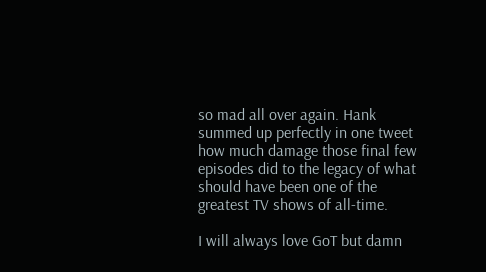so mad all over again. Hank summed up perfectly in one tweet how much damage those final few episodes did to the legacy of what should have been one of the greatest TV shows of all-time.

I will always love GoT but damn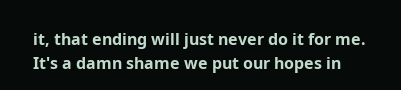it, that ending will just never do it for me. It's a damn shame we put our hopes in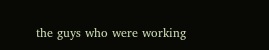the guys who were working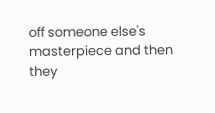off someone else's masterpiece and then they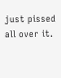just pissed all over it.